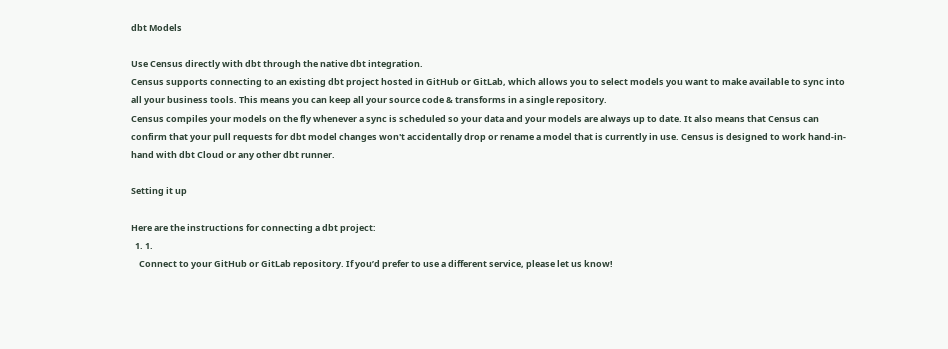dbt Models

Use Census directly with dbt through the native dbt integration.
Census supports connecting to an existing dbt project hosted in GitHub or GitLab, which allows you to select models you want to make available to sync into all your business tools. This means you can keep all your source code & transforms in a single repository.
Census compiles your models on the fly whenever a sync is scheduled so your data and your models are always up to date. It also means that Census can confirm that your pull requests for dbt model changes won't accidentally drop or rename a model that is currently in use. Census is designed to work hand-in-hand with dbt Cloud or any other dbt runner.

Setting it up

Here are the instructions for connecting a dbt project:
  1. 1.
    Connect to your GitHub or GitLab repository. If you’d prefer to use a different service, please let us know!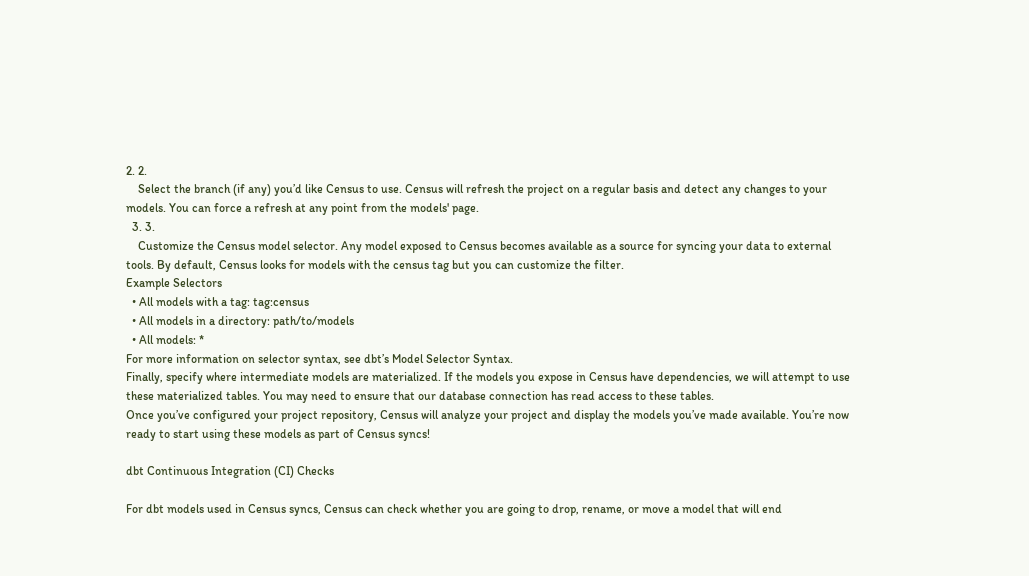2. 2.
    Select the branch (if any) you’d like Census to use. Census will refresh the project on a regular basis and detect any changes to your models. You can force a refresh at any point from the models' page.
  3. 3.
    Customize the Census model selector. Any model exposed to Census becomes available as a source for syncing your data to external tools. By default, Census looks for models with the census tag but you can customize the filter.
Example Selectors
  • All models with a tag: tag:census
  • All models in a directory: path/to/models
  • All models: *
For more information on selector syntax, see dbt’s Model Selector Syntax.
Finally, specify where intermediate models are materialized. If the models you expose in Census have dependencies, we will attempt to use these materialized tables. You may need to ensure that our database connection has read access to these tables.
Once you’ve configured your project repository, Census will analyze your project and display the models you’ve made available. You’re now ready to start using these models as part of Census syncs!

dbt Continuous Integration (CI) Checks

For dbt models used in Census syncs, Census can check whether you are going to drop, rename, or move a model that will end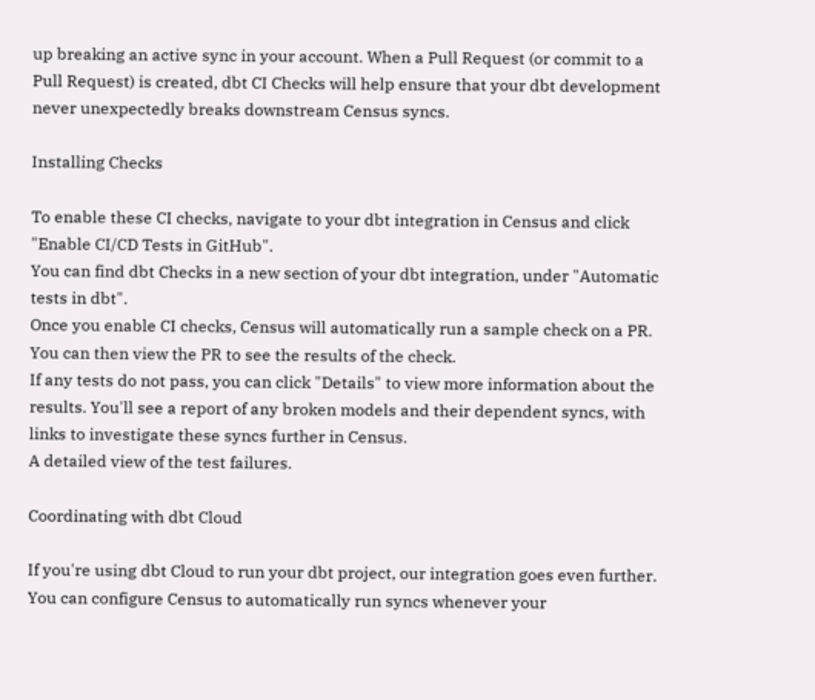up breaking an active sync in your account. When a Pull Request (or commit to a Pull Request) is created, dbt CI Checks will help ensure that your dbt development never unexpectedly breaks downstream Census syncs.

Installing Checks

To enable these CI checks, navigate to your dbt integration in Census and click "Enable CI/CD Tests in GitHub".
You can find dbt Checks in a new section of your dbt integration, under "Automatic tests in dbt".
Once you enable CI checks, Census will automatically run a sample check on a PR. You can then view the PR to see the results of the check.
If any tests do not pass, you can click "Details" to view more information about the results. You'll see a report of any broken models and their dependent syncs, with links to investigate these syncs further in Census.
A detailed view of the test failures.

Coordinating with dbt Cloud

If you're using dbt Cloud to run your dbt project, our integration goes even further. You can configure Census to automatically run syncs whenever your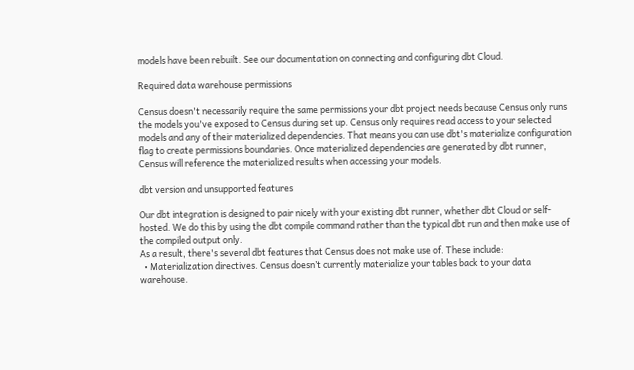models have been rebuilt. See our documentation on connecting and configuring dbt Cloud.

Required data warehouse permissions

Census doesn't necessarily require the same permissions your dbt project needs because Census only runs the models you've exposed to Census during set up. Census only requires read access to your selected models and any of their materialized dependencies. That means you can use dbt's materialize configuration flag to create permissions boundaries. Once materialized dependencies are generated by dbt runner, Census will reference the materialized results when accessing your models.

dbt version and unsupported features

Our dbt integration is designed to pair nicely with your existing dbt runner, whether dbt Cloud or self-hosted. We do this by using the dbt compile command rather than the typical dbt run and then make use of the compiled output only.
As a result, there's several dbt features that Census does not make use of. These include:
  • Materialization directives. Census doesn’t currently materialize your tables back to your data warehouse.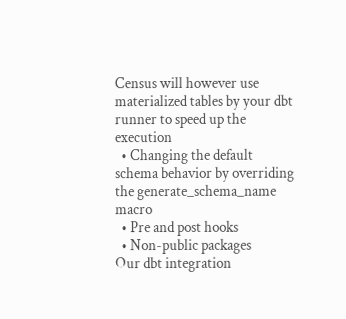Census will however use materialized tables by your dbt runner to speed up the execution
  • Changing the default schema behavior by overriding the generate_schema_name macro
  • Pre and post hooks
  • Non-public packages
Our dbt integration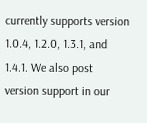currently supports version 1.0.4, 1.2.0, 1.3.1, and 1.4.1. We also post version support in our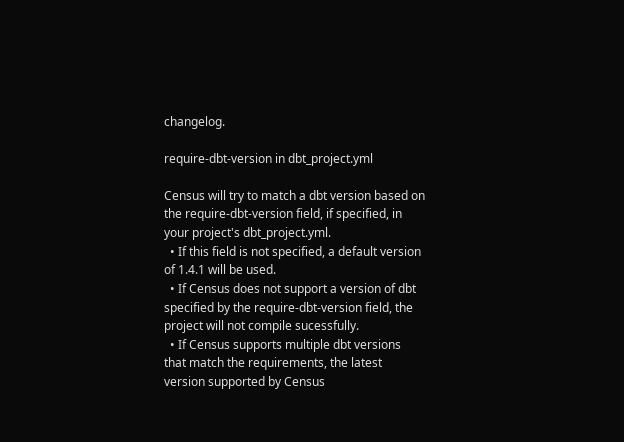changelog.

require-dbt-version in dbt_project.yml

Census will try to match a dbt version based on the require-dbt-version field, if specified, in your project's dbt_project.yml.
  • If this field is not specified, a default version of 1.4.1 will be used.
  • If Census does not support a version of dbt specified by the require-dbt-version field, the project will not compile sucessfully.
  • If Census supports multiple dbt versions that match the requirements, the latest version supported by Census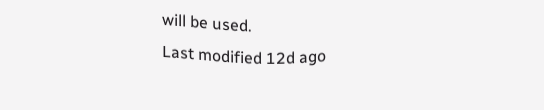will be used.
Last modified 12d ago